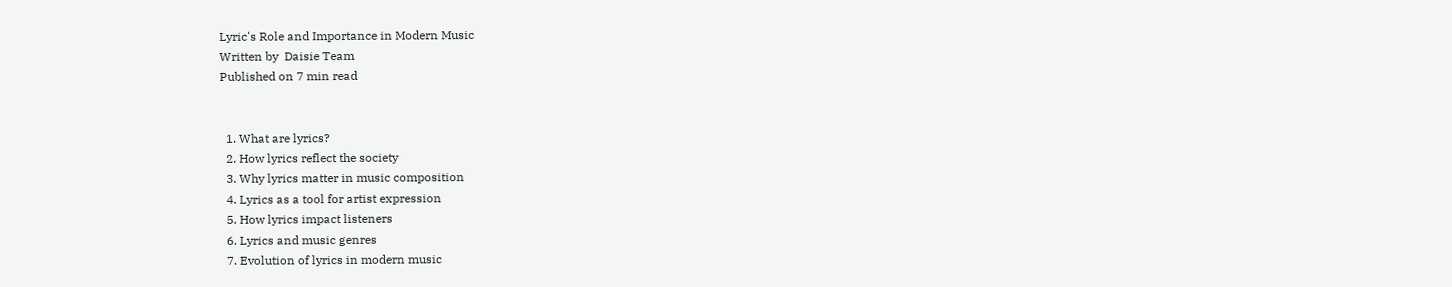Lyric's Role and Importance in Modern Music
Written by  Daisie Team
Published on 7 min read


  1. What are lyrics?
  2. How lyrics reflect the society
  3. Why lyrics matter in music composition
  4. Lyrics as a tool for artist expression
  5. How lyrics impact listeners
  6. Lyrics and music genres
  7. Evolution of lyrics in modern music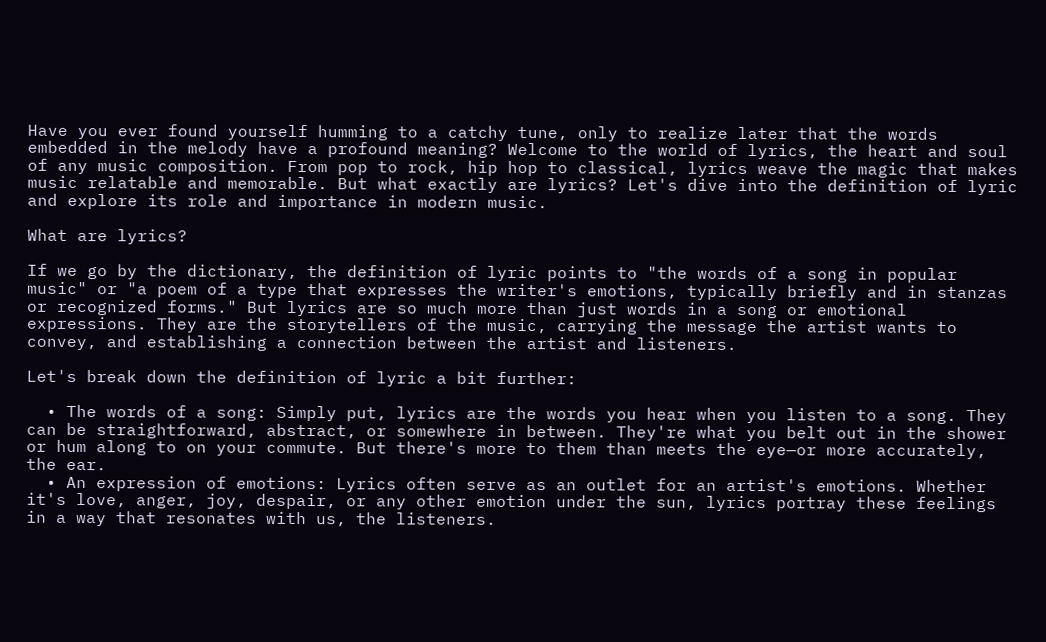Have you ever found yourself humming to a catchy tune, only to realize later that the words embedded in the melody have a profound meaning? Welcome to the world of lyrics, the heart and soul of any music composition. From pop to rock, hip hop to classical, lyrics weave the magic that makes music relatable and memorable. But what exactly are lyrics? Let's dive into the definition of lyric and explore its role and importance in modern music.

What are lyrics?

If we go by the dictionary, the definition of lyric points to "the words of a song in popular music" or "a poem of a type that expresses the writer's emotions, typically briefly and in stanzas or recognized forms." But lyrics are so much more than just words in a song or emotional expressions. They are the storytellers of the music, carrying the message the artist wants to convey, and establishing a connection between the artist and listeners.

Let's break down the definition of lyric a bit further:

  • The words of a song: Simply put, lyrics are the words you hear when you listen to a song. They can be straightforward, abstract, or somewhere in between. They're what you belt out in the shower or hum along to on your commute. But there's more to them than meets the eye—or more accurately, the ear.
  • An expression of emotions: Lyrics often serve as an outlet for an artist's emotions. Whether it's love, anger, joy, despair, or any other emotion under the sun, lyrics portray these feelings in a way that resonates with us, the listeners.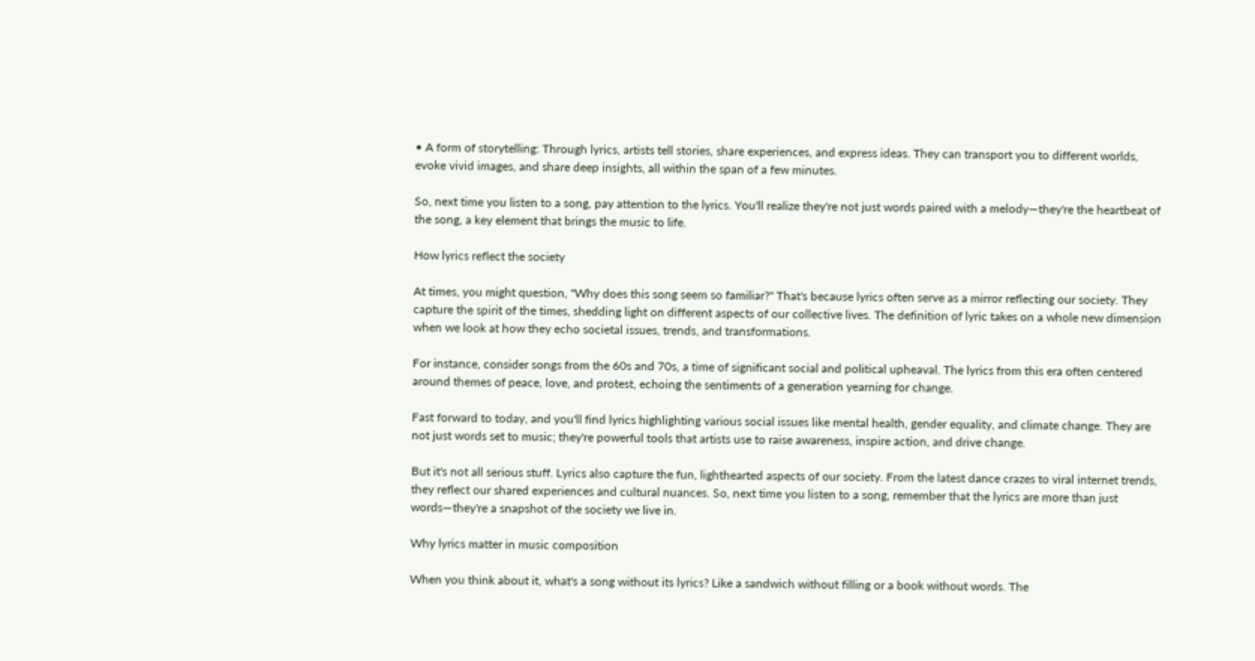• A form of storytelling: Through lyrics, artists tell stories, share experiences, and express ideas. They can transport you to different worlds, evoke vivid images, and share deep insights, all within the span of a few minutes.

So, next time you listen to a song, pay attention to the lyrics. You'll realize they're not just words paired with a melody—they're the heartbeat of the song, a key element that brings the music to life.

How lyrics reflect the society

At times, you might question, "Why does this song seem so familiar?" That's because lyrics often serve as a mirror reflecting our society. They capture the spirit of the times, shedding light on different aspects of our collective lives. The definition of lyric takes on a whole new dimension when we look at how they echo societal issues, trends, and transformations.

For instance, consider songs from the 60s and 70s, a time of significant social and political upheaval. The lyrics from this era often centered around themes of peace, love, and protest, echoing the sentiments of a generation yearning for change.

Fast forward to today, and you'll find lyrics highlighting various social issues like mental health, gender equality, and climate change. They are not just words set to music; they're powerful tools that artists use to raise awareness, inspire action, and drive change.

But it's not all serious stuff. Lyrics also capture the fun, lighthearted aspects of our society. From the latest dance crazes to viral internet trends, they reflect our shared experiences and cultural nuances. So, next time you listen to a song, remember that the lyrics are more than just words—they're a snapshot of the society we live in.

Why lyrics matter in music composition

When you think about it, what's a song without its lyrics? Like a sandwich without filling or a book without words. The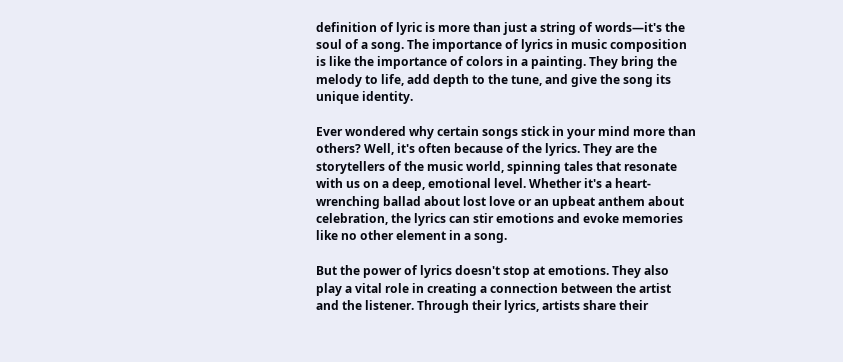definition of lyric is more than just a string of words—it's the soul of a song. The importance of lyrics in music composition is like the importance of colors in a painting. They bring the melody to life, add depth to the tune, and give the song its unique identity.

Ever wondered why certain songs stick in your mind more than others? Well, it's often because of the lyrics. They are the storytellers of the music world, spinning tales that resonate with us on a deep, emotional level. Whether it's a heart-wrenching ballad about lost love or an upbeat anthem about celebration, the lyrics can stir emotions and evoke memories like no other element in a song.

But the power of lyrics doesn't stop at emotions. They also play a vital role in creating a connection between the artist and the listener. Through their lyrics, artists share their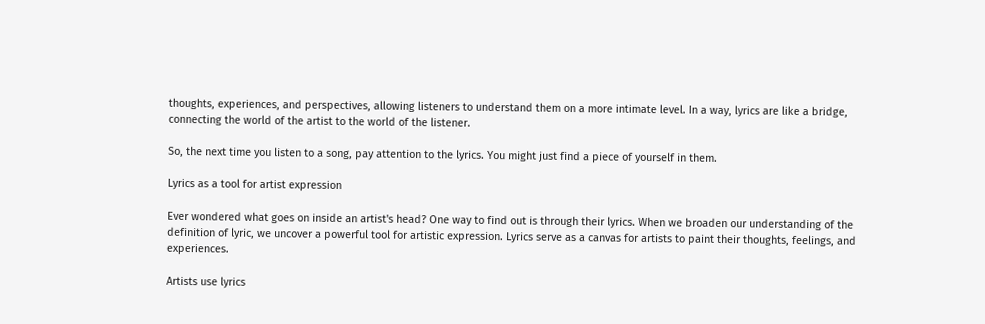thoughts, experiences, and perspectives, allowing listeners to understand them on a more intimate level. In a way, lyrics are like a bridge, connecting the world of the artist to the world of the listener.

So, the next time you listen to a song, pay attention to the lyrics. You might just find a piece of yourself in them.

Lyrics as a tool for artist expression

Ever wondered what goes on inside an artist's head? One way to find out is through their lyrics. When we broaden our understanding of the definition of lyric, we uncover a powerful tool for artistic expression. Lyrics serve as a canvas for artists to paint their thoughts, feelings, and experiences.

Artists use lyrics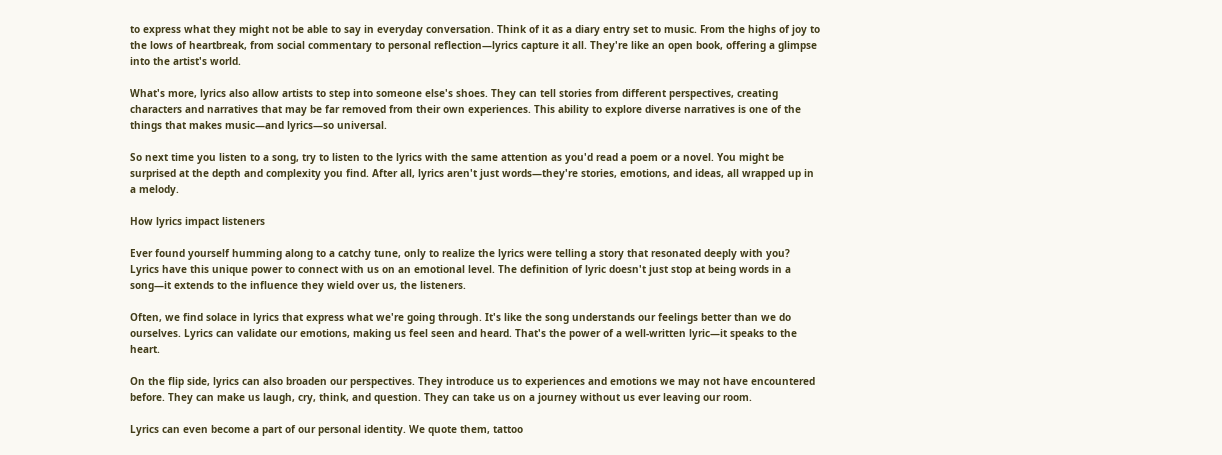to express what they might not be able to say in everyday conversation. Think of it as a diary entry set to music. From the highs of joy to the lows of heartbreak, from social commentary to personal reflection—lyrics capture it all. They're like an open book, offering a glimpse into the artist's world.

What's more, lyrics also allow artists to step into someone else's shoes. They can tell stories from different perspectives, creating characters and narratives that may be far removed from their own experiences. This ability to explore diverse narratives is one of the things that makes music—and lyrics—so universal.

So next time you listen to a song, try to listen to the lyrics with the same attention as you'd read a poem or a novel. You might be surprised at the depth and complexity you find. After all, lyrics aren't just words—they're stories, emotions, and ideas, all wrapped up in a melody.

How lyrics impact listeners

Ever found yourself humming along to a catchy tune, only to realize the lyrics were telling a story that resonated deeply with you? Lyrics have this unique power to connect with us on an emotional level. The definition of lyric doesn't just stop at being words in a song—it extends to the influence they wield over us, the listeners.

Often, we find solace in lyrics that express what we're going through. It's like the song understands our feelings better than we do ourselves. Lyrics can validate our emotions, making us feel seen and heard. That's the power of a well-written lyric—it speaks to the heart.

On the flip side, lyrics can also broaden our perspectives. They introduce us to experiences and emotions we may not have encountered before. They can make us laugh, cry, think, and question. They can take us on a journey without us ever leaving our room.

Lyrics can even become a part of our personal identity. We quote them, tattoo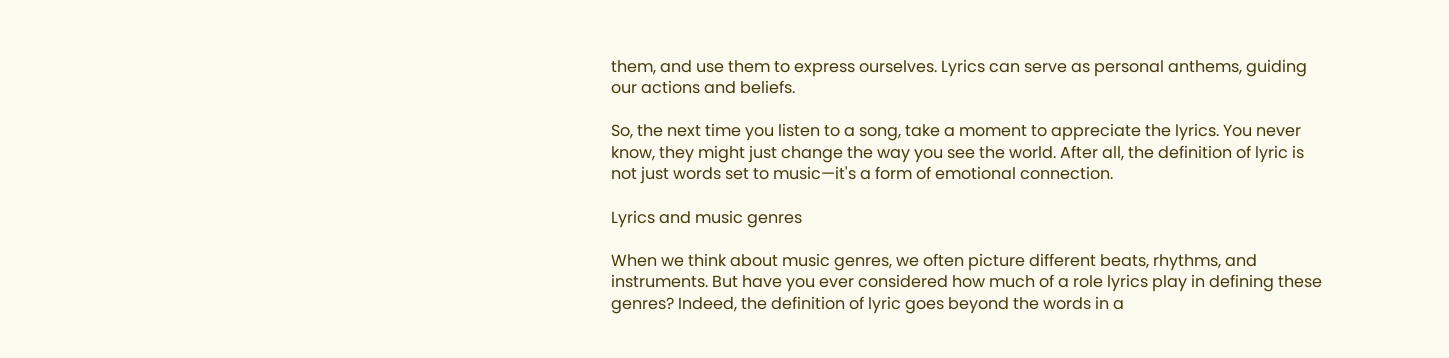them, and use them to express ourselves. Lyrics can serve as personal anthems, guiding our actions and beliefs.

So, the next time you listen to a song, take a moment to appreciate the lyrics. You never know, they might just change the way you see the world. After all, the definition of lyric is not just words set to music—it's a form of emotional connection.

Lyrics and music genres

When we think about music genres, we often picture different beats, rhythms, and instruments. But have you ever considered how much of a role lyrics play in defining these genres? Indeed, the definition of lyric goes beyond the words in a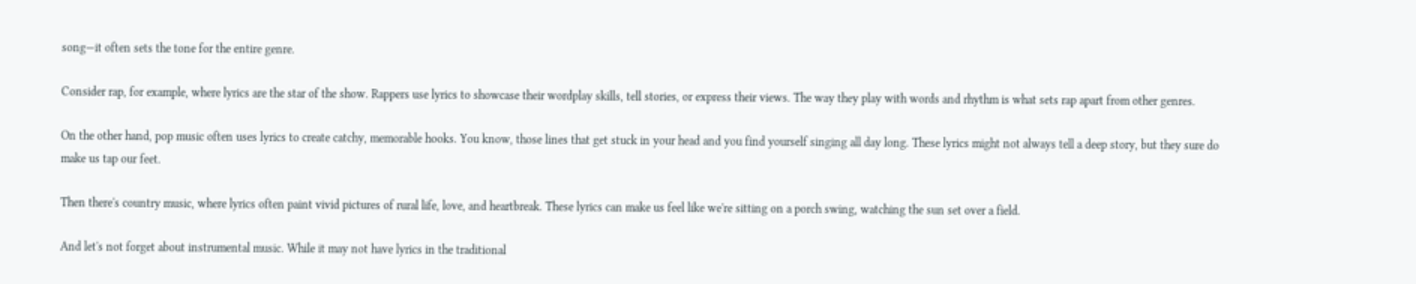song—it often sets the tone for the entire genre.

Consider rap, for example, where lyrics are the star of the show. Rappers use lyrics to showcase their wordplay skills, tell stories, or express their views. The way they play with words and rhythm is what sets rap apart from other genres.

On the other hand, pop music often uses lyrics to create catchy, memorable hooks. You know, those lines that get stuck in your head and you find yourself singing all day long. These lyrics might not always tell a deep story, but they sure do make us tap our feet.

Then there's country music, where lyrics often paint vivid pictures of rural life, love, and heartbreak. These lyrics can make us feel like we're sitting on a porch swing, watching the sun set over a field.

And let's not forget about instrumental music. While it may not have lyrics in the traditional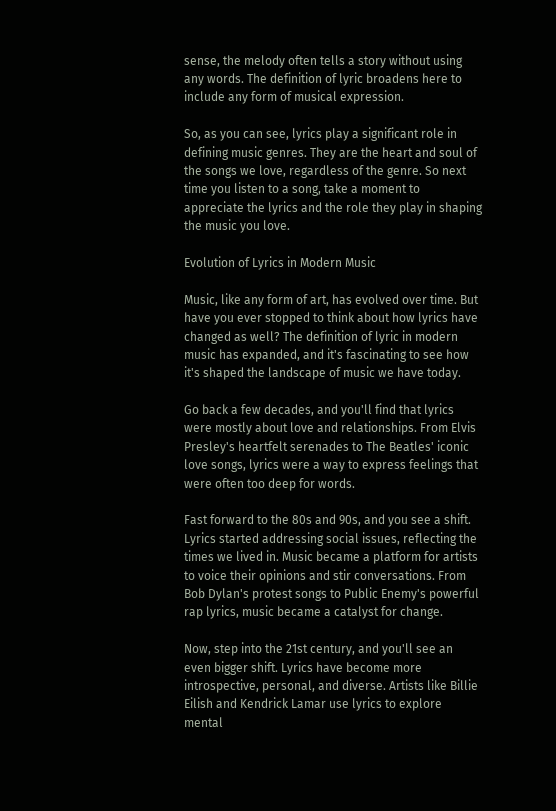sense, the melody often tells a story without using any words. The definition of lyric broadens here to include any form of musical expression.

So, as you can see, lyrics play a significant role in defining music genres. They are the heart and soul of the songs we love, regardless of the genre. So next time you listen to a song, take a moment to appreciate the lyrics and the role they play in shaping the music you love.

Evolution of Lyrics in Modern Music

Music, like any form of art, has evolved over time. But have you ever stopped to think about how lyrics have changed as well? The definition of lyric in modern music has expanded, and it's fascinating to see how it's shaped the landscape of music we have today.

Go back a few decades, and you'll find that lyrics were mostly about love and relationships. From Elvis Presley's heartfelt serenades to The Beatles' iconic love songs, lyrics were a way to express feelings that were often too deep for words.

Fast forward to the 80s and 90s, and you see a shift. Lyrics started addressing social issues, reflecting the times we lived in. Music became a platform for artists to voice their opinions and stir conversations. From Bob Dylan's protest songs to Public Enemy's powerful rap lyrics, music became a catalyst for change.

Now, step into the 21st century, and you'll see an even bigger shift. Lyrics have become more introspective, personal, and diverse. Artists like Billie Eilish and Kendrick Lamar use lyrics to explore mental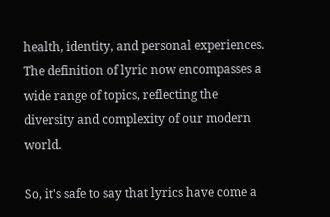health, identity, and personal experiences. The definition of lyric now encompasses a wide range of topics, reflecting the diversity and complexity of our modern world.

So, it's safe to say that lyrics have come a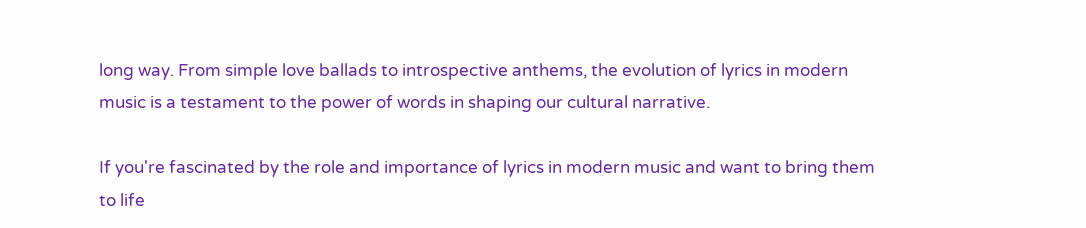long way. From simple love ballads to introspective anthems, the evolution of lyrics in modern music is a testament to the power of words in shaping our cultural narrative.

If you're fascinated by the role and importance of lyrics in modern music and want to bring them to life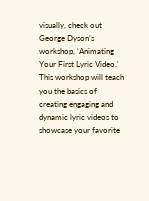visually, check out George Dyson's workshop, 'Animating Your First Lyric Video.' This workshop will teach you the basics of creating engaging and dynamic lyric videos to showcase your favorite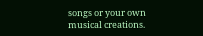songs or your own musical creations.